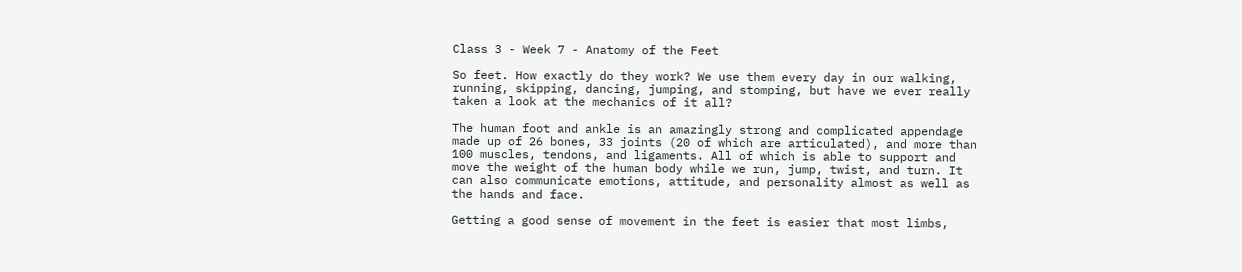Class 3 - Week 7 - Anatomy of the Feet

So feet. How exactly do they work? We use them every day in our walking, running, skipping, dancing, jumping, and stomping, but have we ever really taken a look at the mechanics of it all?

The human foot and ankle is an amazingly strong and complicated appendage made up of 26 bones, 33 joints (20 of which are articulated), and more than 100 muscles, tendons, and ligaments. All of which is able to support and move the weight of the human body while we run, jump, twist, and turn. It can also communicate emotions, attitude, and personality almost as well as the hands and face.

Getting a good sense of movement in the feet is easier that most limbs,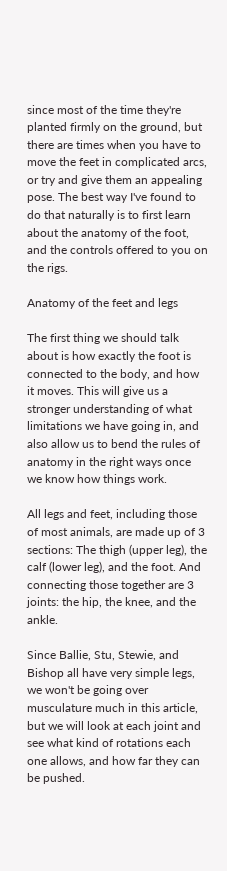since most of the time they're planted firmly on the ground, but there are times when you have to move the feet in complicated arcs, or try and give them an appealing pose. The best way I've found to do that naturally is to first learn about the anatomy of the foot, and the controls offered to you on the rigs.

Anatomy of the feet and legs

The first thing we should talk about is how exactly the foot is connected to the body, and how it moves. This will give us a stronger understanding of what limitations we have going in, and also allow us to bend the rules of anatomy in the right ways once we know how things work.

All legs and feet, including those of most animals, are made up of 3 sections: The thigh (upper leg), the calf (lower leg), and the foot. And connecting those together are 3 joints: the hip, the knee, and the ankle.

Since Ballie, Stu, Stewie, and Bishop all have very simple legs, we won't be going over musculature much in this article, but we will look at each joint and see what kind of rotations each one allows, and how far they can be pushed.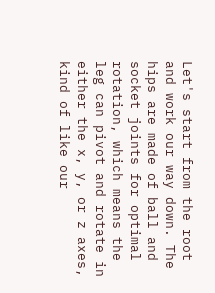Let's start from the root and work our way down. The hips are made of ball and socket joints for optimal rotation, which means the leg can pivot and rotate in either the x, y, or z axes, kind of like our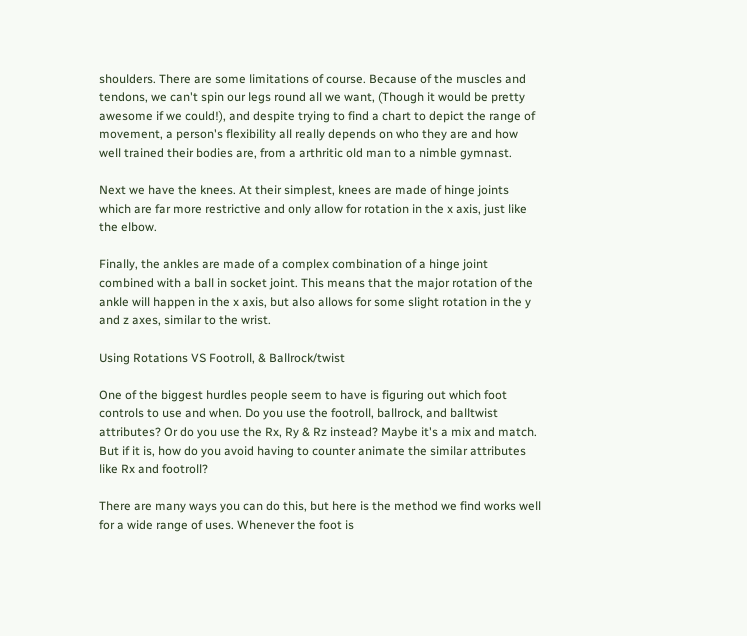shoulders. There are some limitations of course. Because of the muscles and tendons, we can't spin our legs round all we want, (Though it would be pretty awesome if we could!), and despite trying to find a chart to depict the range of movement, a person's flexibility all really depends on who they are and how well trained their bodies are, from a arthritic old man to a nimble gymnast.

Next we have the knees. At their simplest, knees are made of hinge joints which are far more restrictive and only allow for rotation in the x axis, just like the elbow.

Finally, the ankles are made of a complex combination of a hinge joint combined with a ball in socket joint. This means that the major rotation of the ankle will happen in the x axis, but also allows for some slight rotation in the y and z axes, similar to the wrist.

Using Rotations VS Footroll, & Ballrock/twist

One of the biggest hurdles people seem to have is figuring out which foot controls to use and when. Do you use the footroll, ballrock, and balltwist attributes? Or do you use the Rx, Ry & Rz instead? Maybe it's a mix and match. But if it is, how do you avoid having to counter animate the similar attributes like Rx and footroll?

There are many ways you can do this, but here is the method we find works well for a wide range of uses. Whenever the foot is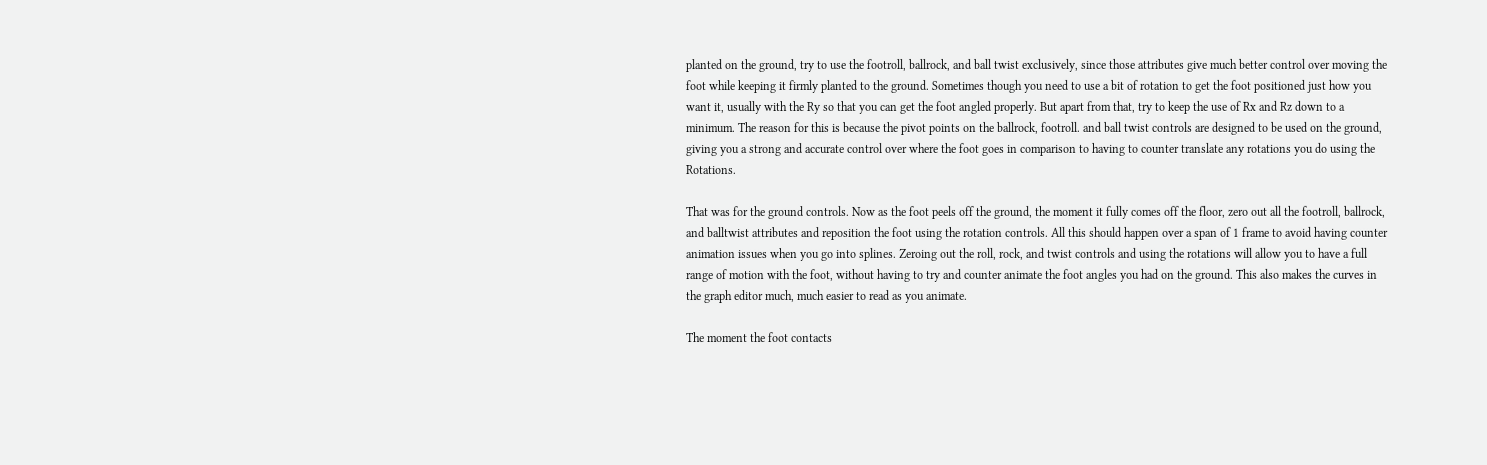planted on the ground, try to use the footroll, ballrock, and ball twist exclusively, since those attributes give much better control over moving the foot while keeping it firmly planted to the ground. Sometimes though you need to use a bit of rotation to get the foot positioned just how you want it, usually with the Ry so that you can get the foot angled properly. But apart from that, try to keep the use of Rx and Rz down to a minimum. The reason for this is because the pivot points on the ballrock, footroll. and ball twist controls are designed to be used on the ground, giving you a strong and accurate control over where the foot goes in comparison to having to counter translate any rotations you do using the Rotations.

That was for the ground controls. Now as the foot peels off the ground, the moment it fully comes off the floor, zero out all the footroll, ballrock, and balltwist attributes and reposition the foot using the rotation controls. All this should happen over a span of 1 frame to avoid having counter animation issues when you go into splines. Zeroing out the roll, rock, and twist controls and using the rotations will allow you to have a full range of motion with the foot, without having to try and counter animate the foot angles you had on the ground. This also makes the curves in the graph editor much, much easier to read as you animate.

The moment the foot contacts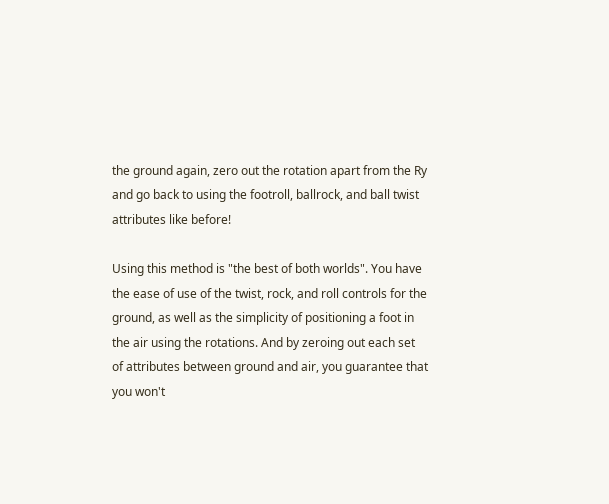the ground again, zero out the rotation apart from the Ry and go back to using the footroll, ballrock, and ball twist attributes like before!

Using this method is "the best of both worlds". You have the ease of use of the twist, rock, and roll controls for the ground, as well as the simplicity of positioning a foot in the air using the rotations. And by zeroing out each set of attributes between ground and air, you guarantee that you won't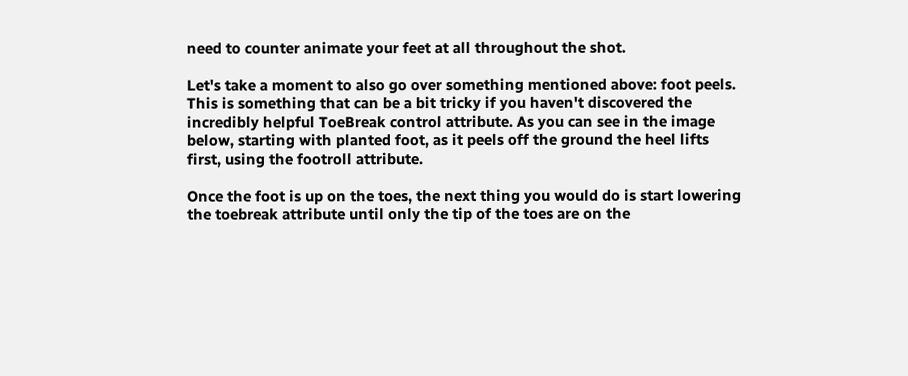need to counter animate your feet at all throughout the shot.

Let's take a moment to also go over something mentioned above: foot peels. This is something that can be a bit tricky if you haven't discovered the incredibly helpful ToeBreak control attribute. As you can see in the image below, starting with planted foot, as it peels off the ground the heel lifts first, using the footroll attribute.

Once the foot is up on the toes, the next thing you would do is start lowering the toebreak attribute until only the tip of the toes are on the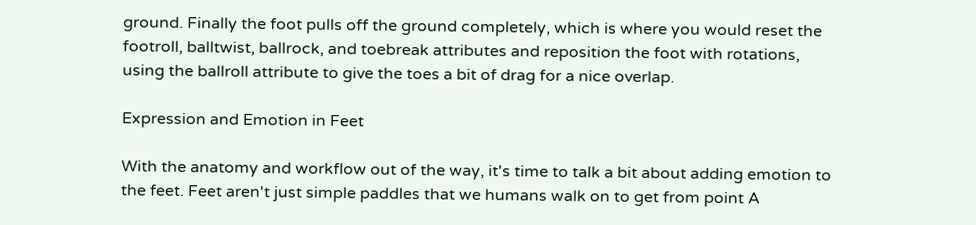ground. Finally the foot pulls off the ground completely, which is where you would reset the footroll, balltwist, ballrock, and toebreak attributes and reposition the foot with rotations, using the ballroll attribute to give the toes a bit of drag for a nice overlap.

Expression and Emotion in Feet

With the anatomy and workflow out of the way, it's time to talk a bit about adding emotion to the feet. Feet aren't just simple paddles that we humans walk on to get from point A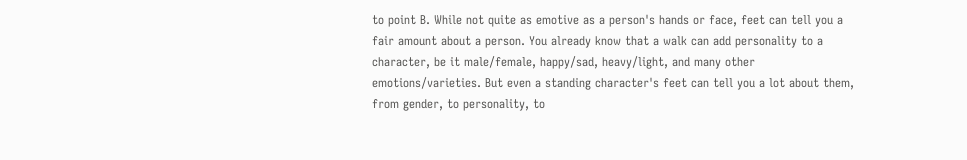to point B. While not quite as emotive as a person's hands or face, feet can tell you a fair amount about a person. You already know that a walk can add personality to a character, be it male/female, happy/sad, heavy/light, and many other emotions/varieties. But even a standing character's feet can tell you a lot about them, from gender, to personality, to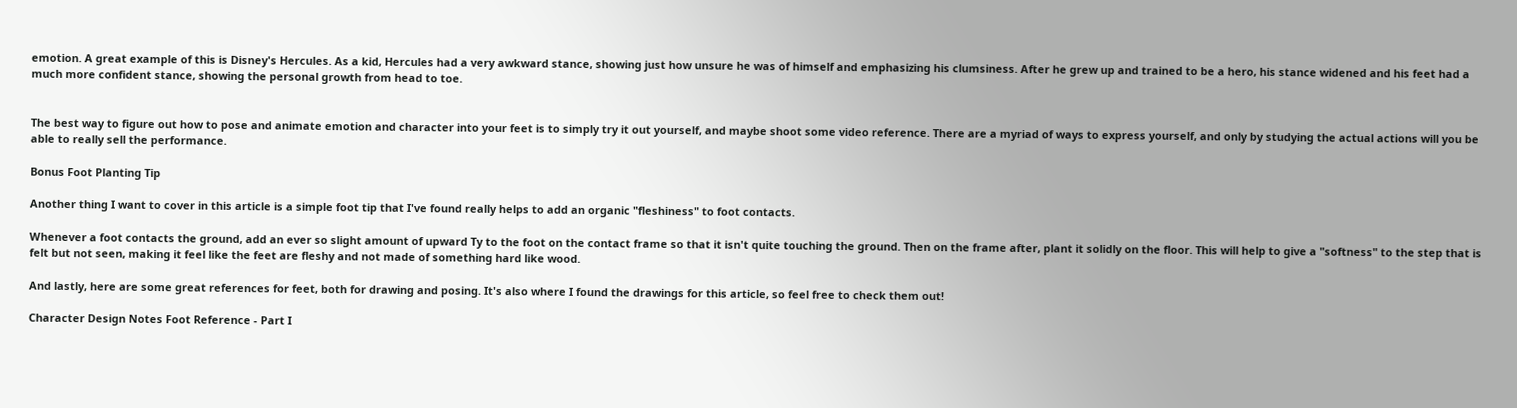emotion. A great example of this is Disney's Hercules. As a kid, Hercules had a very awkward stance, showing just how unsure he was of himself and emphasizing his clumsiness. After he grew up and trained to be a hero, his stance widened and his feet had a much more confident stance, showing the personal growth from head to toe.


The best way to figure out how to pose and animate emotion and character into your feet is to simply try it out yourself, and maybe shoot some video reference. There are a myriad of ways to express yourself, and only by studying the actual actions will you be able to really sell the performance.

Bonus Foot Planting Tip

Another thing I want to cover in this article is a simple foot tip that I've found really helps to add an organic "fleshiness" to foot contacts.

Whenever a foot contacts the ground, add an ever so slight amount of upward Ty to the foot on the contact frame so that it isn't quite touching the ground. Then on the frame after, plant it solidly on the floor. This will help to give a "softness" to the step that is felt but not seen, making it feel like the feet are fleshy and not made of something hard like wood.

And lastly, here are some great references for feet, both for drawing and posing. It's also where I found the drawings for this article, so feel free to check them out!

Character Design Notes Foot Reference - Part I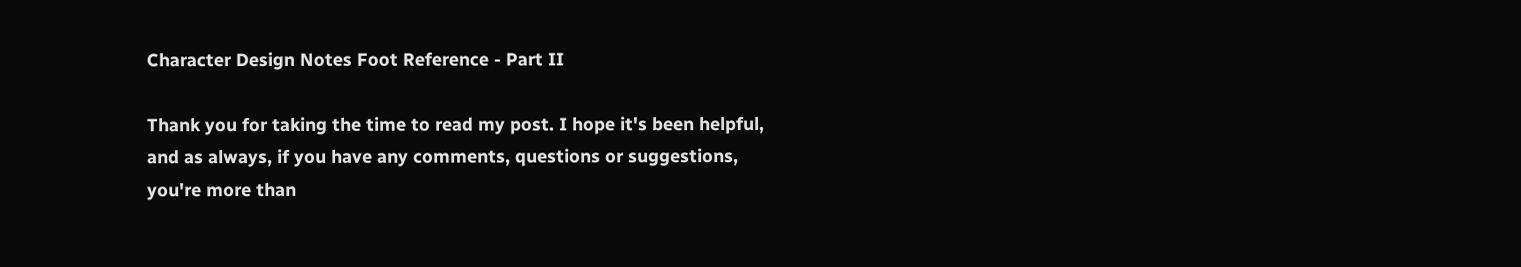Character Design Notes Foot Reference - Part II

Thank you for taking the time to read my post. I hope it's been helpful,
and as always, if you have any comments, questions or suggestions,
you're more than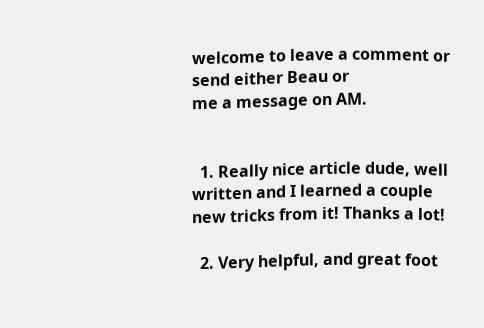welcome to leave a comment or send either Beau or
me a message on AM.


  1. Really nice article dude, well written and I learned a couple new tricks from it! Thanks a lot!

  2. Very helpful, and great foot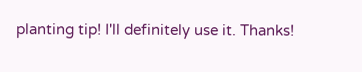planting tip! I'll definitely use it. Thanks!